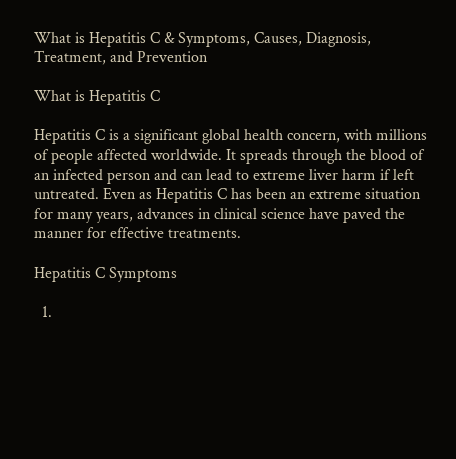What is Hepatitis C & Symptoms, Causes, Diagnosis, Treatment, and Prevention

What is Hepatitis C

Hepatitis C is a significant global health concern, with millions of people affected worldwide. It spreads through the blood of an infected person and can lead to extreme liver harm if left untreated. Even as Hepatitis C has been an extreme situation for many years, advances in clinical science have paved the manner for effective treatments.

Hepatitis C Symptoms

  1.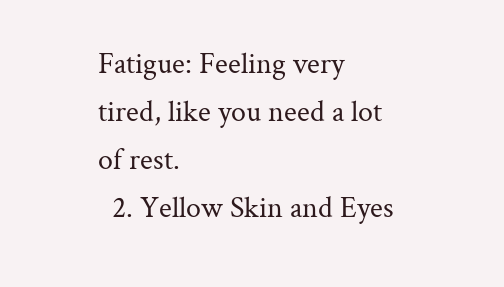Fatigue: Feeling very tired, like you need a lot of rest.
  2. Yellow Skin and Eyes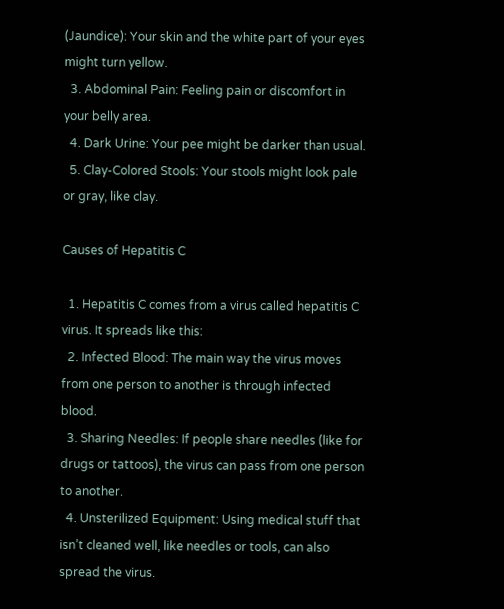(Jaundice): Your skin and the white part of your eyes might turn yellow.
  3. Abdominal Pain: Feeling pain or discomfort in your belly area.
  4. Dark Urine: Your pee might be darker than usual.
  5. Clay-Colored Stools: Your stools might look pale or gray, like clay.

Causes of Hepatitis C

  1. Hepatitis C comes from a virus called hepatitis C virus. It spreads like this:
  2. Infected Blood: The main way the virus moves from one person to another is through infected blood.
  3. Sharing Needles: If people share needles (like for drugs or tattoos), the virus can pass from one person to another.
  4. Unsterilized Equipment: Using medical stuff that isn’t cleaned well, like needles or tools, can also spread the virus.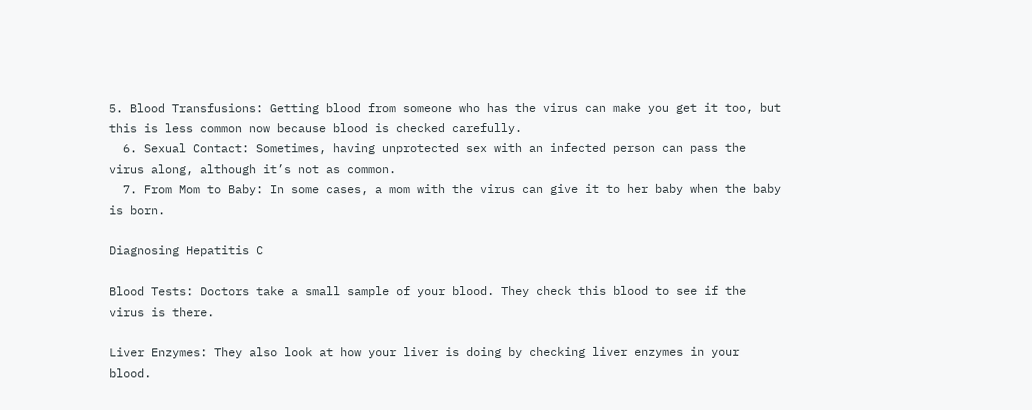5. Blood Transfusions: Getting blood from someone who has the virus can make you get it too, but this is less common now because blood is checked carefully.
  6. Sexual Contact: Sometimes, having unprotected sex with an infected person can pass the virus along, although it’s not as common.
  7. From Mom to Baby: In some cases, a mom with the virus can give it to her baby when the baby is born.

Diagnosing Hepatitis C

Blood Tests: Doctors take a small sample of your blood. They check this blood to see if the virus is there.

Liver Enzymes: They also look at how your liver is doing by checking liver enzymes in your blood.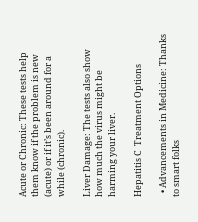Acute or Chronic: These tests help them know if the problem is new (acute) or if it’s been around for a while (chronic).

Liver Damage: The tests also show how much the virus might be harming your liver.

Hepatitis C  Treatment Options

  • Advancements in Medicine: Thanks to smart folks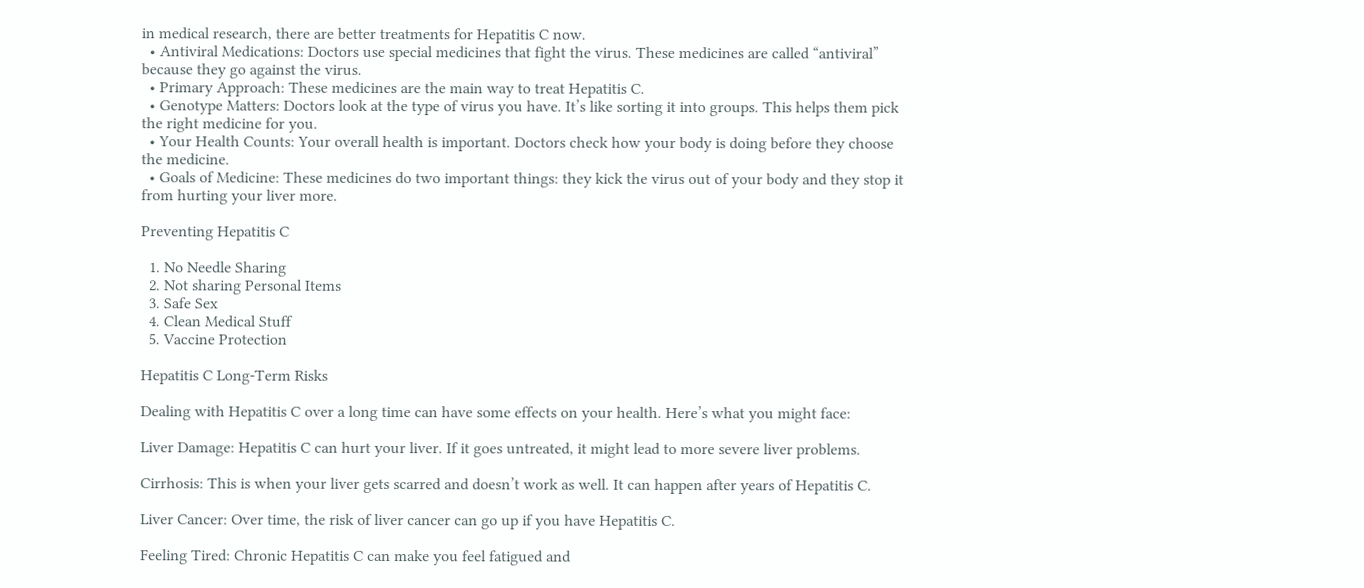in medical research, there are better treatments for Hepatitis C now.
  • Antiviral Medications: Doctors use special medicines that fight the virus. These medicines are called “antiviral” because they go against the virus.
  • Primary Approach: These medicines are the main way to treat Hepatitis C.
  • Genotype Matters: Doctors look at the type of virus you have. It’s like sorting it into groups. This helps them pick the right medicine for you.
  • Your Health Counts: Your overall health is important. Doctors check how your body is doing before they choose the medicine.
  • Goals of Medicine: These medicines do two important things: they kick the virus out of your body and they stop it from hurting your liver more.

Preventing Hepatitis C

  1. No Needle Sharing
  2. Not sharing Personal Items
  3. Safe Sex
  4. Clean Medical Stuff
  5. Vaccine Protection

Hepatitis C Long-Term Risks

Dealing with Hepatitis C over a long time can have some effects on your health. Here’s what you might face:

Liver Damage: Hepatitis C can hurt your liver. If it goes untreated, it might lead to more severe liver problems.

Cirrhosis: This is when your liver gets scarred and doesn’t work as well. It can happen after years of Hepatitis C.

Liver Cancer: Over time, the risk of liver cancer can go up if you have Hepatitis C.

Feeling Tired: Chronic Hepatitis C can make you feel fatigued and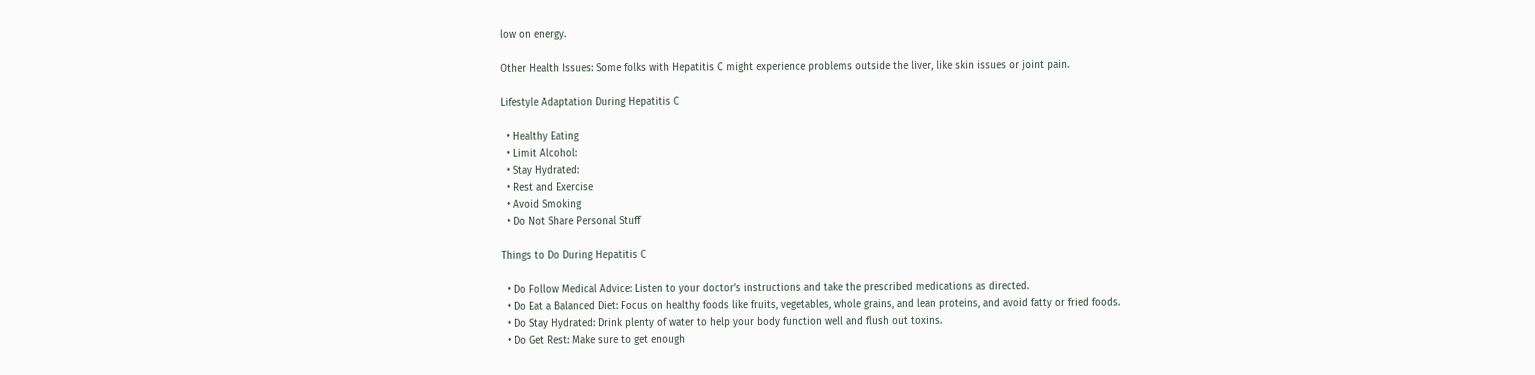low on energy.

Other Health Issues: Some folks with Hepatitis C might experience problems outside the liver, like skin issues or joint pain.

Lifestyle Adaptation During Hepatitis C

  • Healthy Eating
  • Limit Alcohol:
  • Stay Hydrated:
  • Rest and Exercise
  • Avoid Smoking
  • Do Not Share Personal Stuff

Things to Do During Hepatitis C

  • Do Follow Medical Advice: Listen to your doctor’s instructions and take the prescribed medications as directed.
  • Do Eat a Balanced Diet: Focus on healthy foods like fruits, vegetables, whole grains, and lean proteins, and avoid fatty or fried foods.
  • Do Stay Hydrated: Drink plenty of water to help your body function well and flush out toxins.
  • Do Get Rest: Make sure to get enough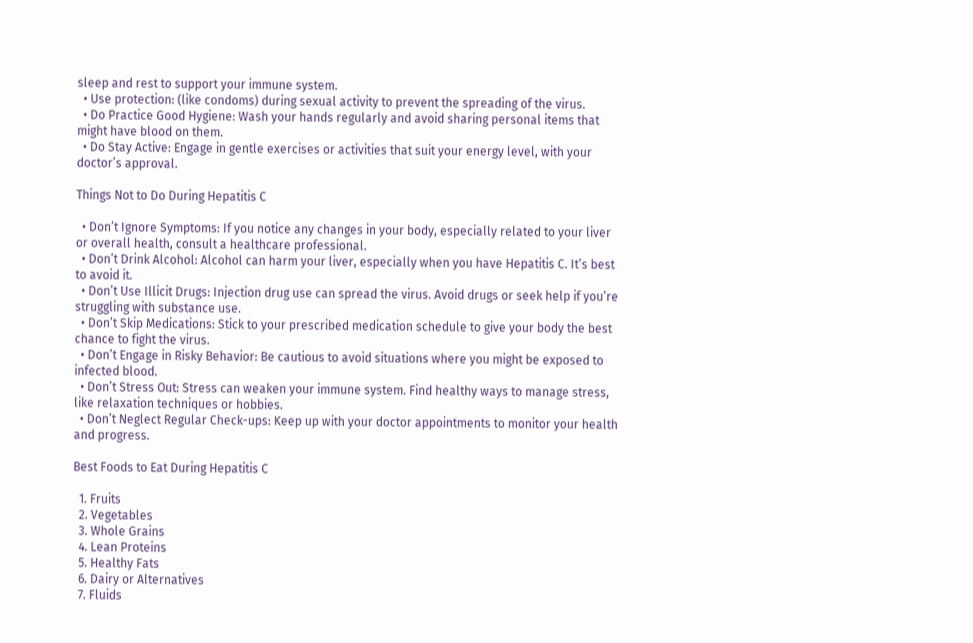sleep and rest to support your immune system.
  • Use protection: (like condoms) during sexual activity to prevent the spreading of the virus.
  • Do Practice Good Hygiene: Wash your hands regularly and avoid sharing personal items that might have blood on them.
  • Do Stay Active: Engage in gentle exercises or activities that suit your energy level, with your doctor’s approval.

Things Not to Do During Hepatitis C

  • Don’t Ignore Symptoms: If you notice any changes in your body, especially related to your liver or overall health, consult a healthcare professional.
  • Don’t Drink Alcohol: Alcohol can harm your liver, especially when you have Hepatitis C. It’s best to avoid it.
  • Don’t Use Illicit Drugs: Injection drug use can spread the virus. Avoid drugs or seek help if you’re struggling with substance use.
  • Don’t Skip Medications: Stick to your prescribed medication schedule to give your body the best chance to fight the virus.
  • Don’t Engage in Risky Behavior: Be cautious to avoid situations where you might be exposed to infected blood.
  • Don’t Stress Out: Stress can weaken your immune system. Find healthy ways to manage stress, like relaxation techniques or hobbies.
  • Don’t Neglect Regular Check-ups: Keep up with your doctor appointments to monitor your health and progress.

Best Foods to Eat During Hepatitis C

  1. Fruits
  2. Vegetables
  3. Whole Grains
  4. Lean Proteins
  5. Healthy Fats
  6. Dairy or Alternatives
  7. Fluids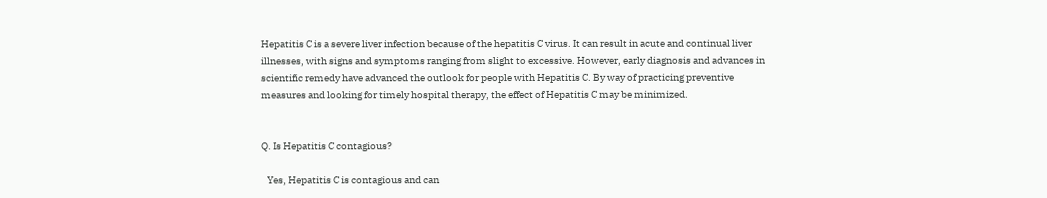Hepatitis C is a severe liver infection because of the hepatitis C virus. It can result in acute and continual liver illnesses, with signs and symptoms ranging from slight to excessive. However, early diagnosis and advances in scientific remedy have advanced the outlook for people with Hepatitis C. By way of practicing preventive measures and looking for timely hospital therapy, the effect of Hepatitis C may be minimized.


Q. Is Hepatitis C contagious?

   Yes, Hepatitis C is contagious and can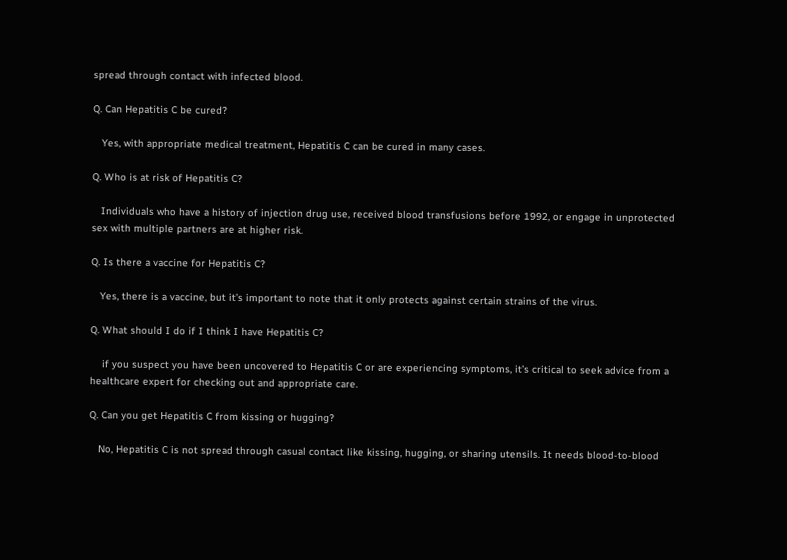spread through contact with infected blood.

Q. Can Hepatitis C be cured?

   Yes, with appropriate medical treatment, Hepatitis C can be cured in many cases.

Q. Who is at risk of Hepatitis C?

   Individuals who have a history of injection drug use, received blood transfusions before 1992, or engage in unprotected sex with multiple partners are at higher risk.

Q. Is there a vaccine for Hepatitis C?

   Yes, there is a vaccine, but it’s important to note that it only protects against certain strains of the virus.

Q. What should I do if I think I have Hepatitis C?

    if you suspect you have been uncovered to Hepatitis C or are experiencing symptoms, it’s critical to seek advice from a healthcare expert for checking out and appropriate care.

Q. Can you get Hepatitis C from kissing or hugging?

   No, Hepatitis C is not spread through casual contact like kissing, hugging, or sharing utensils. It needs blood-to-blood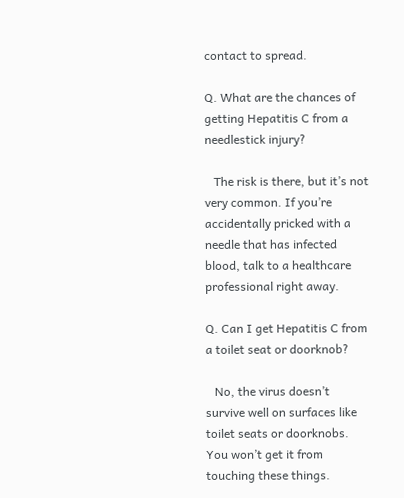contact to spread.

Q. What are the chances of getting Hepatitis C from a needlestick injury?

   The risk is there, but it’s not very common. If you’re accidentally pricked with a needle that has infected blood, talk to a healthcare professional right away.

Q. Can I get Hepatitis C from a toilet seat or doorknob?

   No, the virus doesn’t survive well on surfaces like toilet seats or doorknobs. You won’t get it from touching these things.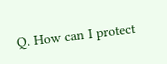Q. How can I protect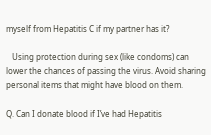myself from Hepatitis C if my partner has it?

   Using protection during sex (like condoms) can lower the chances of passing the virus. Avoid sharing personal items that might have blood on them.

Q. Can I donate blood if I’ve had Hepatitis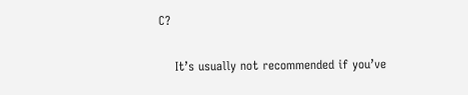C?

    It’s usually not recommended if you’ve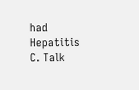had Hepatitis C. Talk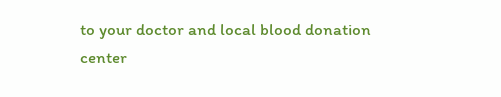to your doctor and local blood donation center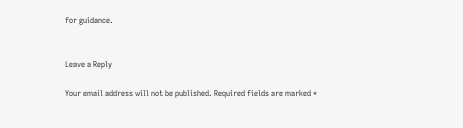for guidance.


Leave a Reply

Your email address will not be published. Required fields are marked *